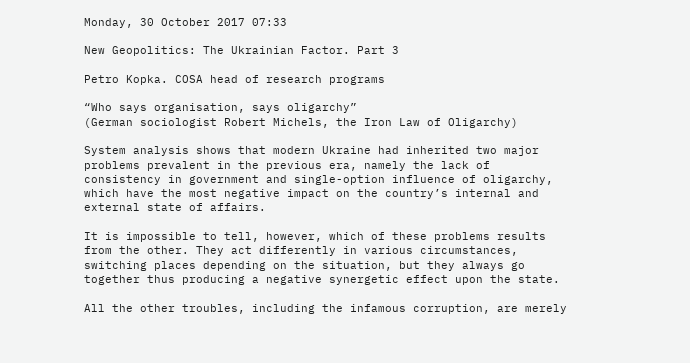Monday, 30 October 2017 07:33

New Geopolitics: The Ukrainian Factor. Part 3

Petro Kopka. COSA head of research programs

“Who says organisation, says oligarchy”
(German sociologist Robert Michels, the Iron Law of Oligarchy)

System analysis shows that modern Ukraine had inherited two major problems prevalent in the previous era, namely the lack of consistency in government and single-option influence of oligarchy, which have the most negative impact on the country’s internal and external state of affairs.

It is impossible to tell, however, which of these problems results from the other. They act differently in various circumstances, switching places depending on the situation, but they always go together thus producing a negative synergetic effect upon the state.

All the other troubles, including the infamous corruption, are merely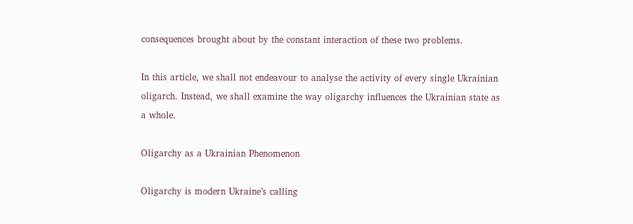consequences brought about by the constant interaction of these two problems.

In this article, we shall not endeavour to analyse the activity of every single Ukrainian oligarch. Instead, we shall examine the way oligarchy influences the Ukrainian state as a whole.

Oligarchy as a Ukrainian Phenomenon

Oligarchy is modern Ukraine’s calling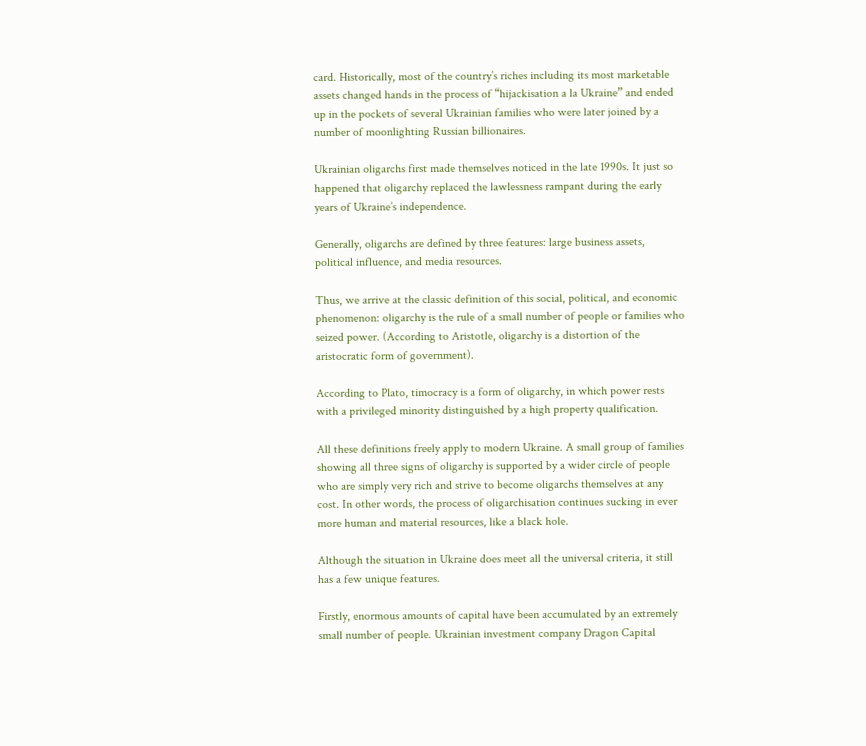card. Historically, most of the country’s riches including its most marketable assets changed hands in the process of “hijackisation a la Ukraine” and ended up in the pockets of several Ukrainian families who were later joined by a number of moonlighting Russian billionaires.

Ukrainian oligarchs first made themselves noticed in the late 1990s. It just so happened that oligarchy replaced the lawlessness rampant during the early years of Ukraine’s independence.

Generally, oligarchs are defined by three features: large business assets, political influence, and media resources.

Thus, we arrive at the classic definition of this social, political, and economic phenomenon: oligarchy is the rule of a small number of people or families who seized power. (According to Aristotle, oligarchy is a distortion of the aristocratic form of government).

According to Plato, timocracy is a form of oligarchy, in which power rests with a privileged minority distinguished by a high property qualification.

All these definitions freely apply to modern Ukraine. A small group of families showing all three signs of oligarchy is supported by a wider circle of people who are simply very rich and strive to become oligarchs themselves at any cost. In other words, the process of oligarchisation continues sucking in ever more human and material resources, like a black hole.

Although the situation in Ukraine does meet all the universal criteria, it still has a few unique features.

Firstly, enormous amounts of capital have been accumulated by an extremely small number of people. Ukrainian investment company Dragon Capital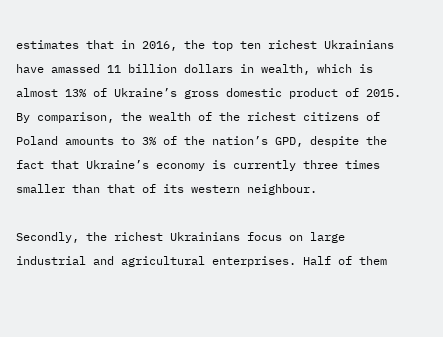estimates that in 2016, the top ten richest Ukrainians have amassed 11 billion dollars in wealth, which is almost 13% of Ukraine’s gross domestic product of 2015. By comparison, the wealth of the richest citizens of Poland amounts to 3% of the nation’s GPD, despite the fact that Ukraine’s economy is currently three times smaller than that of its western neighbour.

Secondly, the richest Ukrainians focus on large industrial and agricultural enterprises. Half of them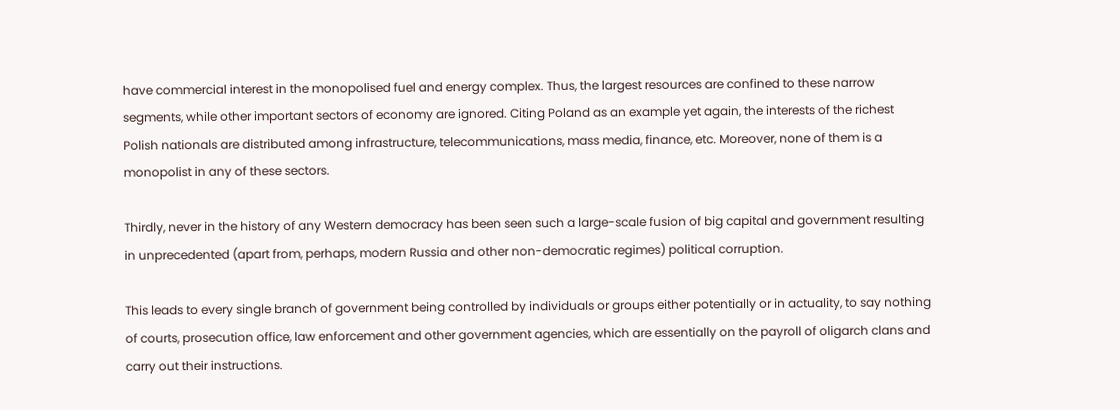have commercial interest in the monopolised fuel and energy complex. Thus, the largest resources are confined to these narrow segments, while other important sectors of economy are ignored. Citing Poland as an example yet again, the interests of the richest Polish nationals are distributed among infrastructure, telecommunications, mass media, finance, etc. Moreover, none of them is a monopolist in any of these sectors.

Thirdly, never in the history of any Western democracy has been seen such a large-scale fusion of big capital and government resulting in unprecedented (apart from, perhaps, modern Russia and other non-democratic regimes) political corruption.

This leads to every single branch of government being controlled by individuals or groups either potentially or in actuality, to say nothing of courts, prosecution office, law enforcement and other government agencies, which are essentially on the payroll of oligarch clans and carry out their instructions.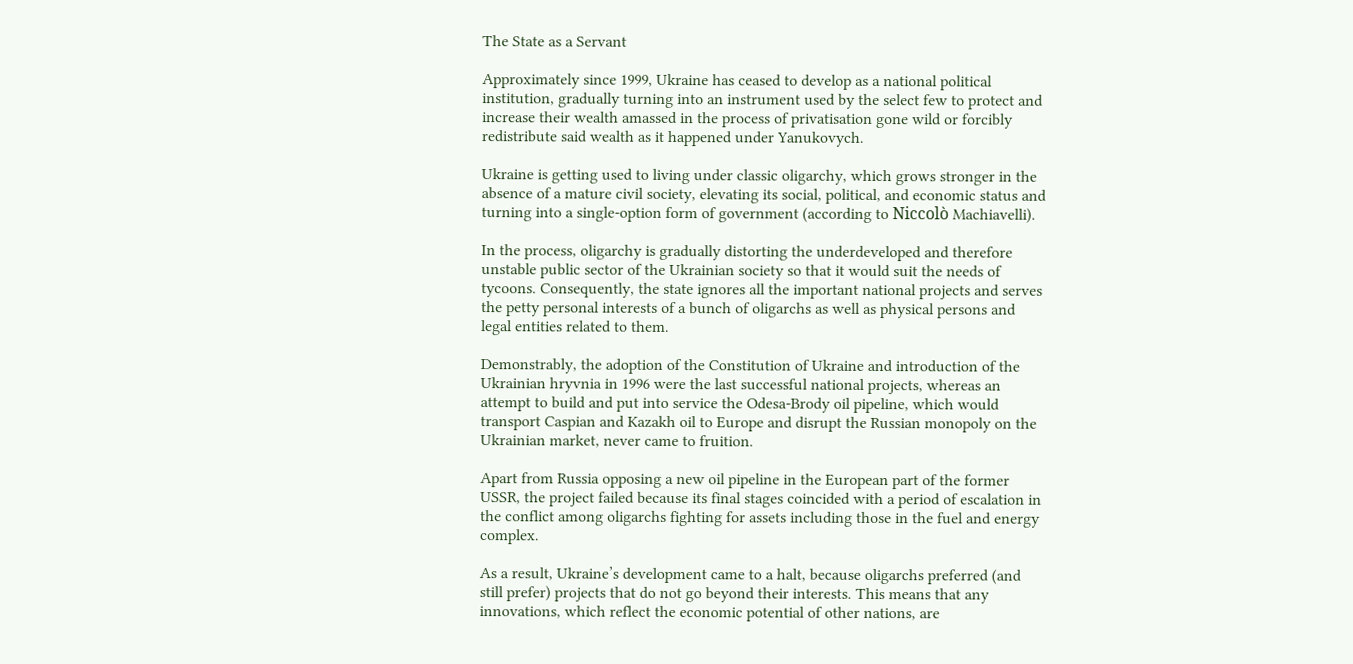The State as a Servant

Approximately since 1999, Ukraine has ceased to develop as a national political institution, gradually turning into an instrument used by the select few to protect and increase their wealth amassed in the process of privatisation gone wild or forcibly redistribute said wealth as it happened under Yanukovych.

Ukraine is getting used to living under classic oligarchy, which grows stronger in the absence of a mature civil society, elevating its social, political, and economic status and turning into a single-option form of government (according to Niccolò Machiavelli).

In the process, oligarchy is gradually distorting the underdeveloped and therefore unstable public sector of the Ukrainian society so that it would suit the needs of tycoons. Consequently, the state ignores all the important national projects and serves the petty personal interests of a bunch of oligarchs as well as physical persons and legal entities related to them.

Demonstrably, the adoption of the Constitution of Ukraine and introduction of the Ukrainian hryvnia in 1996 were the last successful national projects, whereas an attempt to build and put into service the Odesa-Brody oil pipeline, which would transport Caspian and Kazakh oil to Europe and disrupt the Russian monopoly on the Ukrainian market, never came to fruition.

Apart from Russia opposing a new oil pipeline in the European part of the former USSR, the project failed because its final stages coincided with a period of escalation in the conflict among oligarchs fighting for assets including those in the fuel and energy complex.

As a result, Ukraine’s development came to a halt, because oligarchs preferred (and still prefer) projects that do not go beyond their interests. This means that any innovations, which reflect the economic potential of other nations, are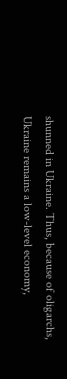shunned in Ukraine. Thus, because of oligarchs, Ukraine remains a low-level economy,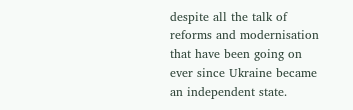despite all the talk of reforms and modernisation that have been going on ever since Ukraine became an independent state.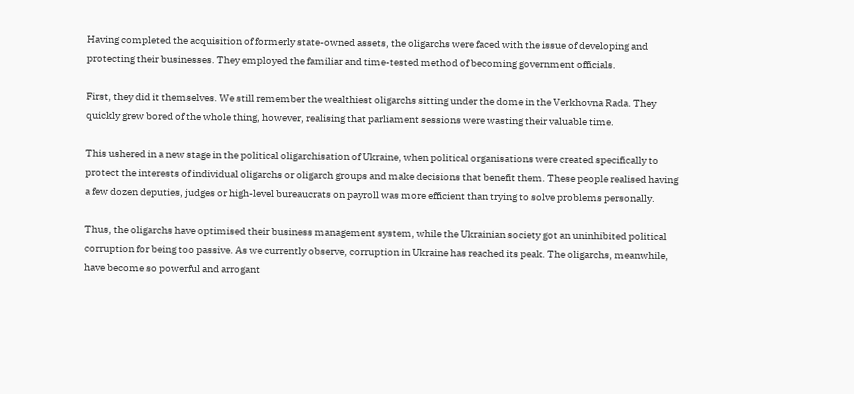Having completed the acquisition of formerly state-owned assets, the oligarchs were faced with the issue of developing and protecting their businesses. They employed the familiar and time-tested method of becoming government officials.

First, they did it themselves. We still remember the wealthiest oligarchs sitting under the dome in the Verkhovna Rada. They quickly grew bored of the whole thing, however, realising that parliament sessions were wasting their valuable time.

This ushered in a new stage in the political oligarchisation of Ukraine, when political organisations were created specifically to protect the interests of individual oligarchs or oligarch groups and make decisions that benefit them. These people realised having a few dozen deputies, judges or high-level bureaucrats on payroll was more efficient than trying to solve problems personally.

Thus, the oligarchs have optimised their business management system, while the Ukrainian society got an uninhibited political corruption for being too passive. As we currently observe, corruption in Ukraine has reached its peak. The oligarchs, meanwhile, have become so powerful and arrogant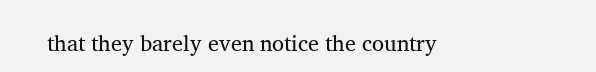that they barely even notice the country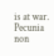is at war. Pecunia non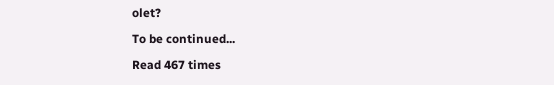olet?

To be continued...

Read 467 times